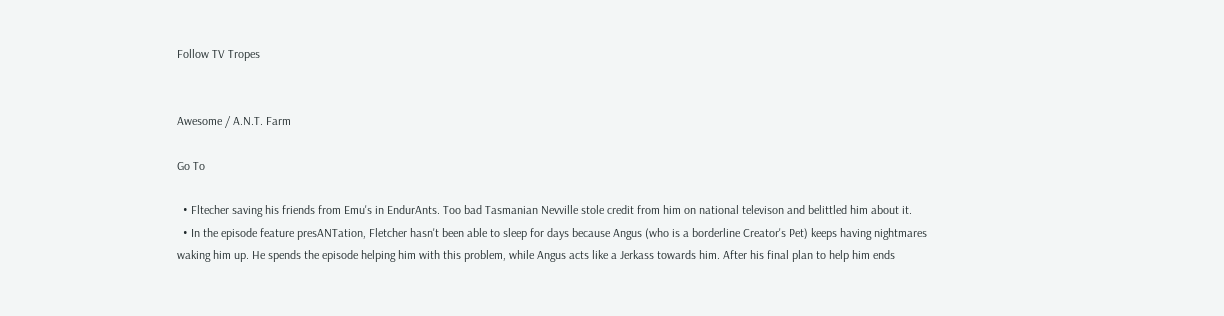Follow TV Tropes


Awesome / A.N.T. Farm

Go To

  • Fltecher saving his friends from Emu's in EndurAnts. Too bad Tasmanian Nevville stole credit from him on national televison and belittled him about it.
  • In the episode feature presANTation, Fletcher hasn't been able to sleep for days because Angus (who is a borderline Creator's Pet) keeps having nightmares waking him up. He spends the episode helping him with this problem, while Angus acts like a Jerkass towards him. After his final plan to help him ends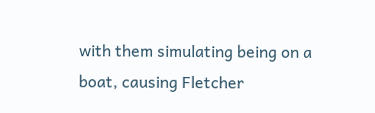with them simulating being on a boat, causing Fletcher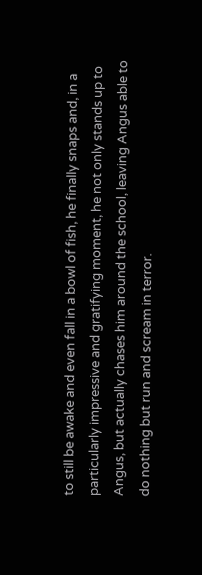to still be awake and even fall in a bowl of fish, he finally snaps and, in a particularly impressive and gratifying moment, he not only stands up to Angus, but actually chases him around the school, leaving Angus able to do nothing but run and scream in terror.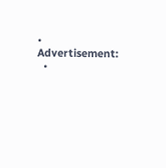• Advertisement:
  •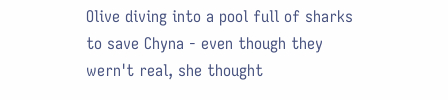Olive diving into a pool full of sharks to save Chyna - even though they wern't real, she thought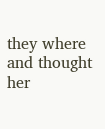they where and thought her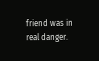friend was in real danger.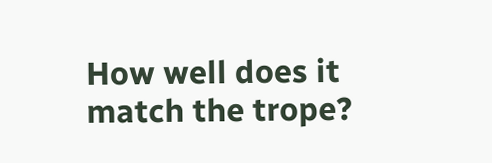How well does it match the trope?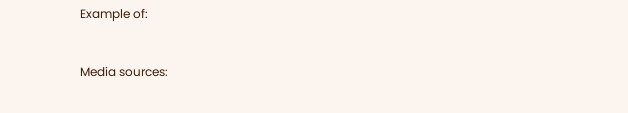Example of:


Media sources: